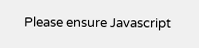Please ensure Javascript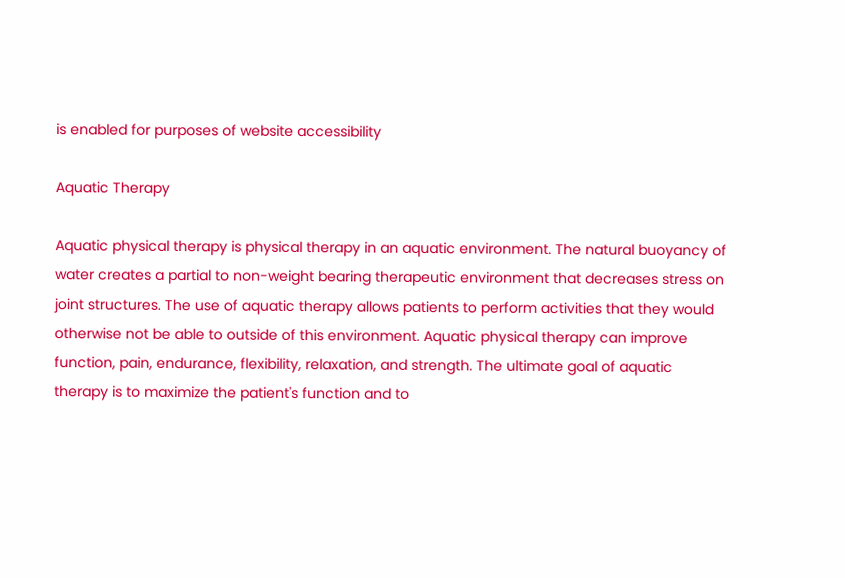is enabled for purposes of website accessibility

Aquatic Therapy

Aquatic physical therapy is physical therapy in an aquatic environment. The natural buoyancy of water creates a partial to non-weight bearing therapeutic environment that decreases stress on joint structures. The use of aquatic therapy allows patients to perform activities that they would otherwise not be able to outside of this environment. Aquatic physical therapy can improve function, pain, endurance, flexibility, relaxation, and strength. The ultimate goal of aquatic therapy is to maximize the patient's function and to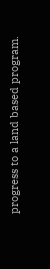progress to a land based program.